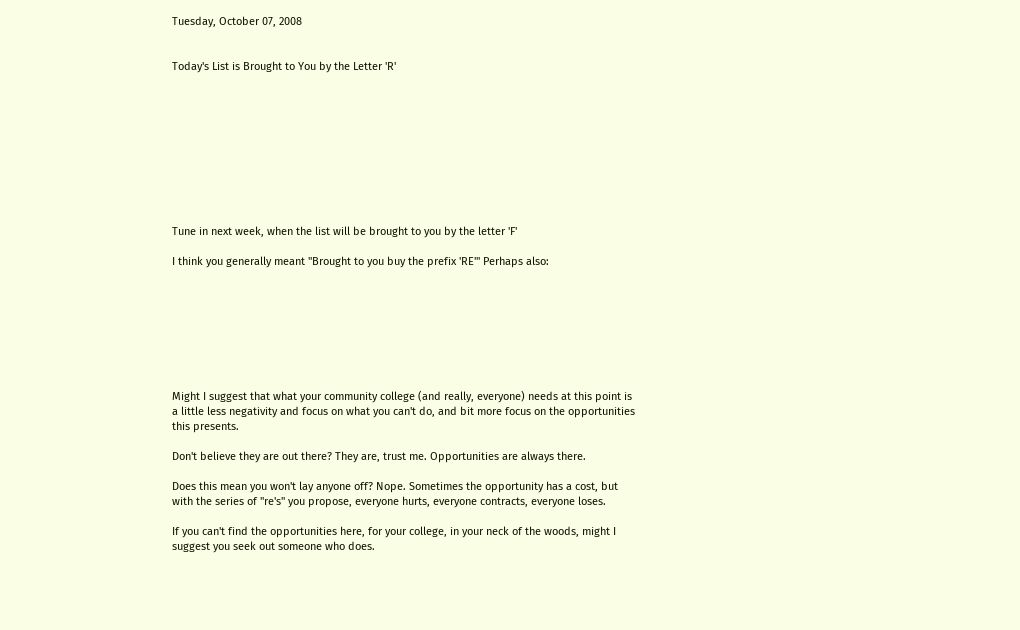Tuesday, October 07, 2008


Today's List is Brought to You by the Letter 'R'










Tune in next week, when the list will be brought to you by the letter 'F'

I think you generally meant "Brought to you buy the prefix 'RE'" Perhaps also:








Might I suggest that what your community college (and really, everyone) needs at this point is a little less negativity and focus on what you can't do, and bit more focus on the opportunities this presents.

Don't believe they are out there? They are, trust me. Opportunities are always there.

Does this mean you won't lay anyone off? Nope. Sometimes the opportunity has a cost, but with the series of "re's" you propose, everyone hurts, everyone contracts, everyone loses.

If you can't find the opportunities here, for your college, in your neck of the woods, might I suggest you seek out someone who does.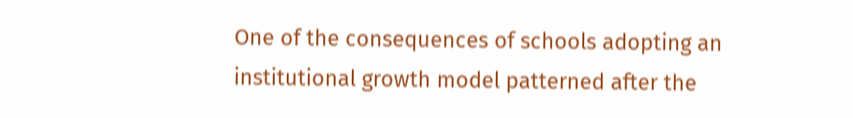One of the consequences of schools adopting an institutional growth model patterned after the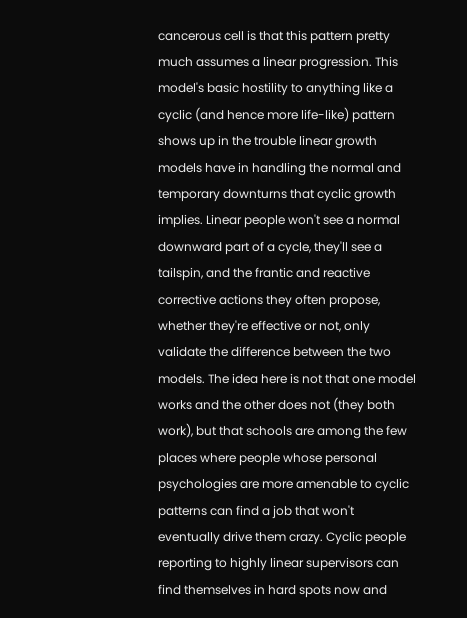cancerous cell is that this pattern pretty much assumes a linear progression. This model's basic hostility to anything like a cyclic (and hence more life-like) pattern shows up in the trouble linear growth models have in handling the normal and temporary downturns that cyclic growth implies. Linear people won't see a normal downward part of a cycle, they'll see a tailspin, and the frantic and reactive corrective actions they often propose, whether they're effective or not, only validate the difference between the two models. The idea here is not that one model works and the other does not (they both work), but that schools are among the few places where people whose personal psychologies are more amenable to cyclic patterns can find a job that won't eventually drive them crazy. Cyclic people reporting to highly linear supervisors can find themselves in hard spots now and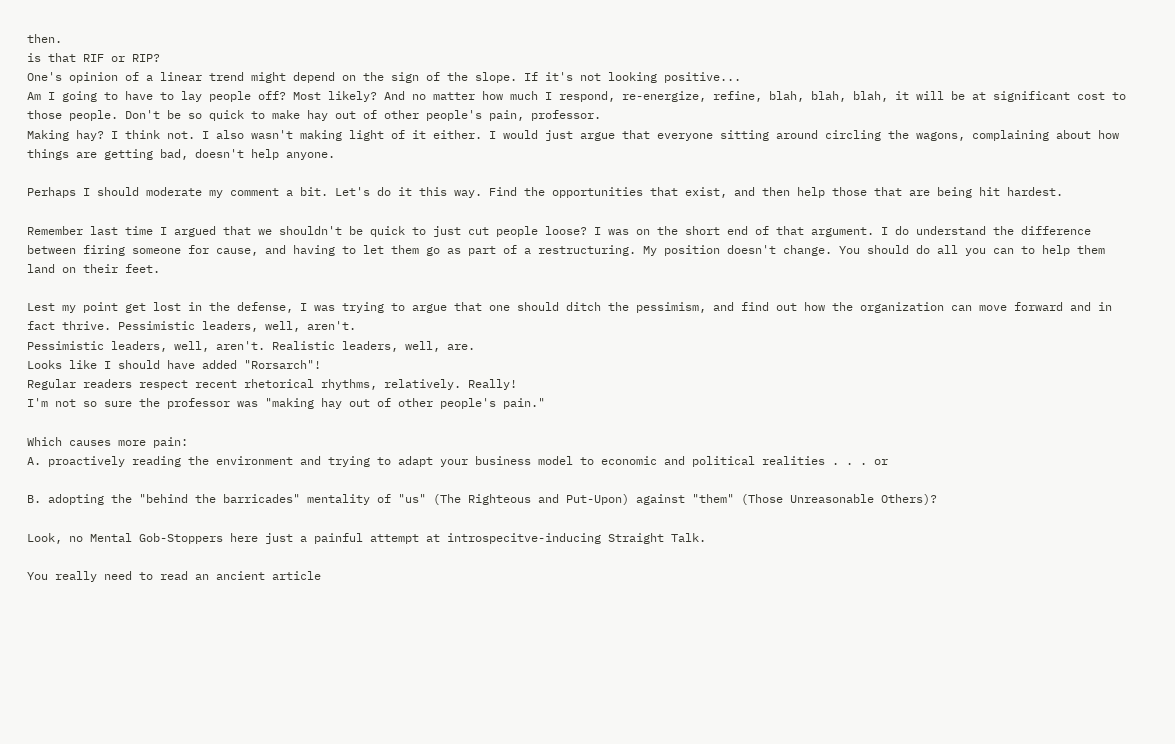then.
is that RIF or RIP?
One's opinion of a linear trend might depend on the sign of the slope. If it's not looking positive...
Am I going to have to lay people off? Most likely? And no matter how much I respond, re-energize, refine, blah, blah, blah, it will be at significant cost to those people. Don't be so quick to make hay out of other people's pain, professor.
Making hay? I think not. I also wasn't making light of it either. I would just argue that everyone sitting around circling the wagons, complaining about how things are getting bad, doesn't help anyone.

Perhaps I should moderate my comment a bit. Let's do it this way. Find the opportunities that exist, and then help those that are being hit hardest.

Remember last time I argued that we shouldn't be quick to just cut people loose? I was on the short end of that argument. I do understand the difference between firing someone for cause, and having to let them go as part of a restructuring. My position doesn't change. You should do all you can to help them land on their feet.

Lest my point get lost in the defense, I was trying to argue that one should ditch the pessimism, and find out how the organization can move forward and in fact thrive. Pessimistic leaders, well, aren't.
Pessimistic leaders, well, aren't. Realistic leaders, well, are.
Looks like I should have added "Rorsarch"!
Regular readers respect recent rhetorical rhythms, relatively. Really!
I'm not so sure the professor was "making hay out of other people's pain."

Which causes more pain:
A. proactively reading the environment and trying to adapt your business model to economic and political realities . . . or

B. adopting the "behind the barricades" mentality of "us" (The Righteous and Put-Upon) against "them" (Those Unreasonable Others)?

Look, no Mental Gob-Stoppers here just a painful attempt at introspecitve-inducing Straight Talk.

You really need to read an ancient article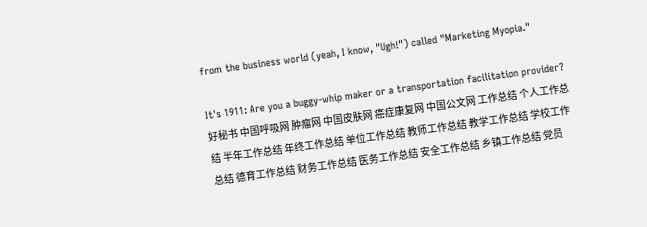from the business world (yeah, I know, "Ugh!") called "Marketing Myopia."

It's 1911: Are you a buggy-whip maker or a transportation facilitation provider?
好秘书 中国呼吸网 肿瘤网 中国皮肤网 癌症康复网 中国公文网 工作总结 个人工作总结 半年工作总结 年终工作总结 单位工作总结 教师工作总结 教学工作总结 学校工作总结 德育工作总结 财务工作总结 医务工作总结 安全工作总结 乡镇工作总结 党员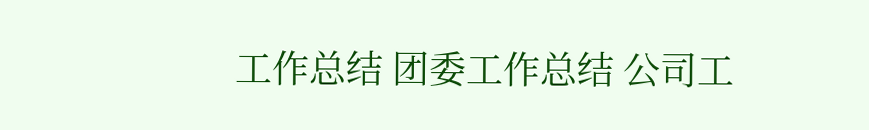工作总结 团委工作总结 公司工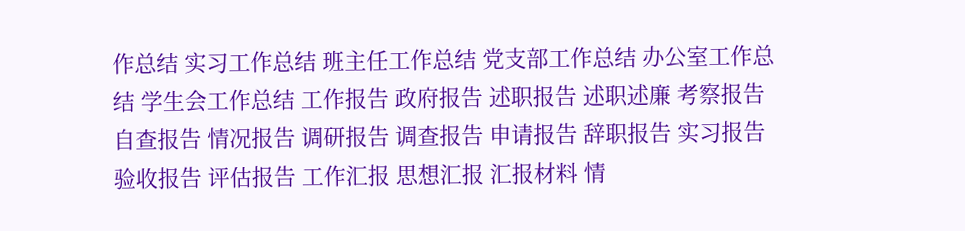作总结 实习工作总结 班主任工作总结 党支部工作总结 办公室工作总结 学生会工作总结 工作报告 政府报告 述职报告 述职述廉 考察报告 自查报告 情况报告 调研报告 调查报告 申请报告 辞职报告 实习报告 验收报告 评估报告 工作汇报 思想汇报 汇报材料 情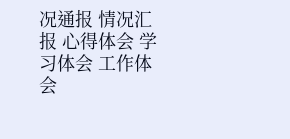况通报 情况汇报 心得体会 学习体会 工作体会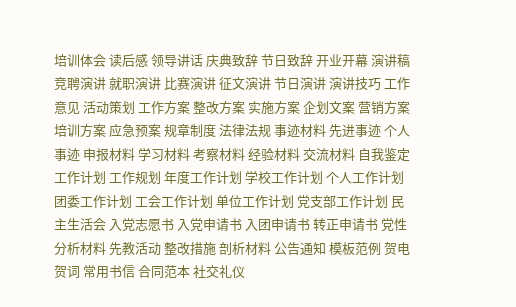培训体会 读后感 领导讲话 庆典致辞 节日致辞 开业开幕 演讲稿 竞聘演讲 就职演讲 比赛演讲 征文演讲 节日演讲 演讲技巧 工作意见 活动策划 工作方案 整改方案 实施方案 企划文案 营销方案 培训方案 应急预案 规章制度 法律法规 事迹材料 先进事迹 个人事迹 申报材料 学习材料 考察材料 经验材料 交流材料 自我鉴定 工作计划 工作规划 年度工作计划 学校工作计划 个人工作计划 团委工作计划 工会工作计划 单位工作计划 党支部工作计划 民主生活会 入党志愿书 入党申请书 入团申请书 转正申请书 党性分析材料 先教活动 整改措施 剖析材料 公告通知 模板范例 贺电贺词 常用书信 合同范本 社交礼仪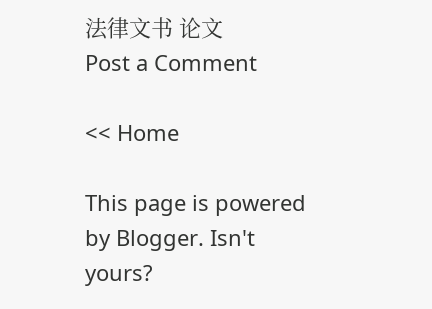法律文书 论文
Post a Comment

<< Home

This page is powered by Blogger. Isn't yours?